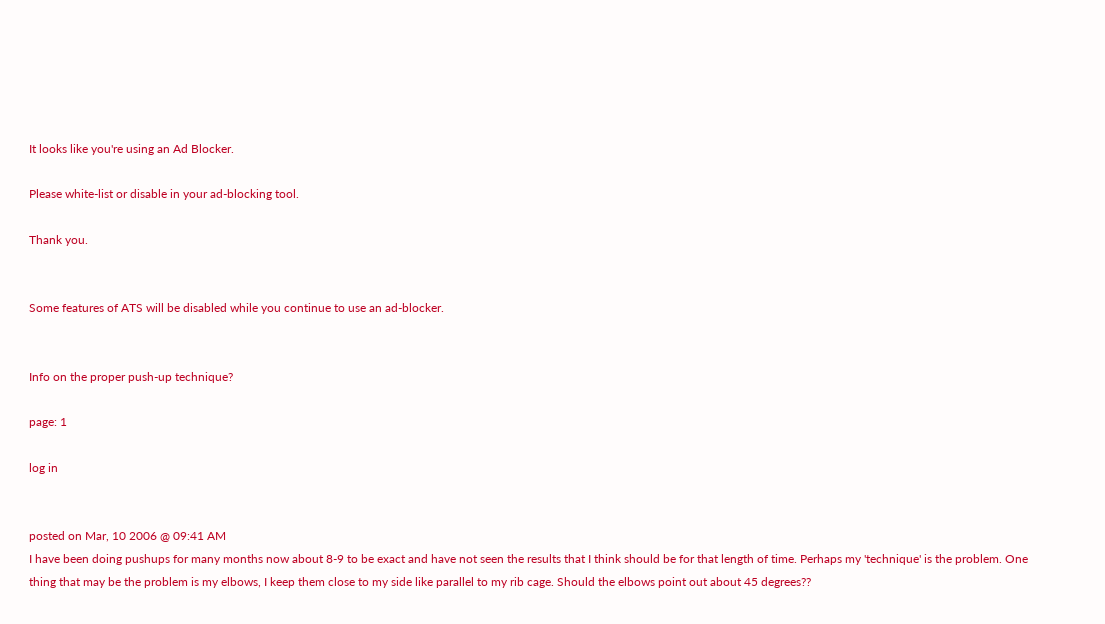It looks like you're using an Ad Blocker.

Please white-list or disable in your ad-blocking tool.

Thank you.


Some features of ATS will be disabled while you continue to use an ad-blocker.


Info on the proper push-up technique?

page: 1

log in


posted on Mar, 10 2006 @ 09:41 AM
I have been doing pushups for many months now about 8-9 to be exact and have not seen the results that I think should be for that length of time. Perhaps my 'technique' is the problem. One thing that may be the problem is my elbows, I keep them close to my side like parallel to my rib cage. Should the elbows point out about 45 degrees??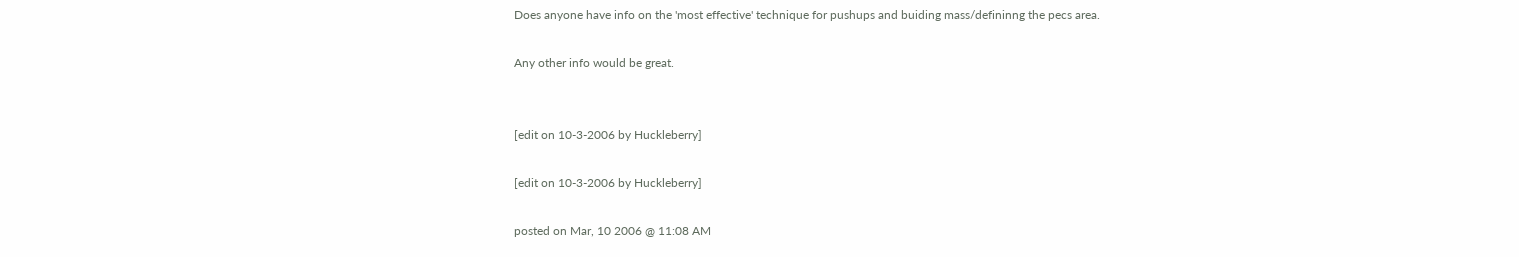Does anyone have info on the 'most effective' technique for pushups and buiding mass/defininng the pecs area.

Any other info would be great.


[edit on 10-3-2006 by Huckleberry]

[edit on 10-3-2006 by Huckleberry]

posted on Mar, 10 2006 @ 11:08 AM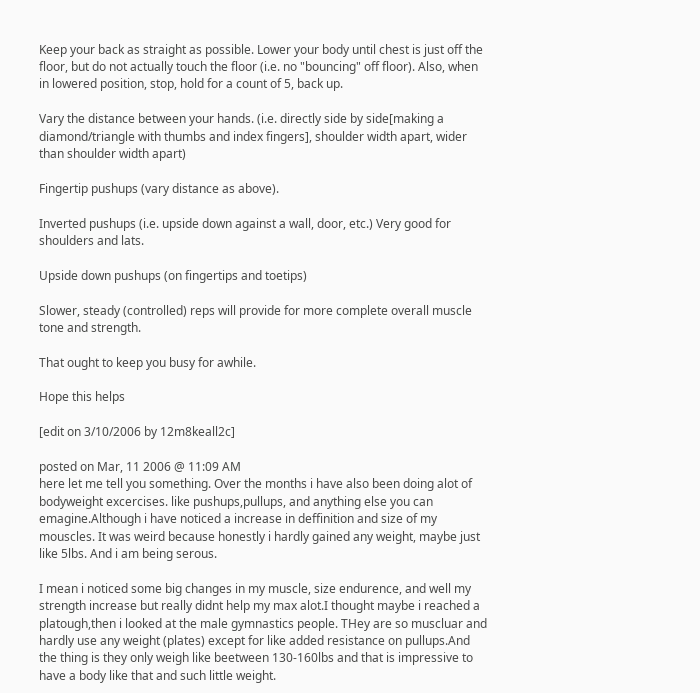Keep your back as straight as possible. Lower your body until chest is just off the floor, but do not actually touch the floor (i.e. no "bouncing" off floor). Also, when in lowered position, stop, hold for a count of 5, back up.

Vary the distance between your hands. (i.e. directly side by side[making a diamond/triangle with thumbs and index fingers], shoulder width apart, wider than shoulder width apart)

Fingertip pushups (vary distance as above).

Inverted pushups (i.e. upside down against a wall, door, etc.) Very good for shoulders and lats.

Upside down pushups (on fingertips and toetips)

Slower, steady (controlled) reps will provide for more complete overall muscle tone and strength.

That ought to keep you busy for awhile.

Hope this helps

[edit on 3/10/2006 by 12m8keall2c]

posted on Mar, 11 2006 @ 11:09 AM
here let me tell you something. Over the months i have also been doing alot of bodyweight excercises. like pushups,pullups, and anything else you can emagine.Although i have noticed a increase in deffinition and size of my mouscles. It was weird because honestly i hardly gained any weight, maybe just like 5lbs. And i am being serous.

I mean i noticed some big changes in my muscle, size endurence, and well my strength increase but really didnt help my max alot.I thought maybe i reached a platough,then i looked at the male gymnastics people. THey are so muscluar and hardly use any weight (plates) except for like added resistance on pullups.And the thing is they only weigh like beetween 130-160lbs and that is impressive to have a body like that and such little weight.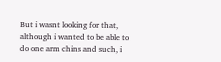But i wasnt looking for that, although i wanted to be able to do one arm chins and such, i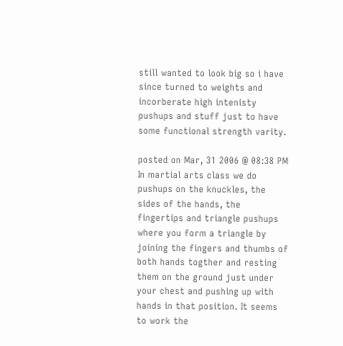still wanted to look big so i have since turned to weights and incorberate high intenisty pushups and stuff just to have some functional strength varity.

posted on Mar, 31 2006 @ 08:38 PM
In martial arts class we do pushups on the knuckles, the sides of the hands, the fingertips and triangle pushups where you form a triangle by joining the fingers and thumbs of both hands togther and resting them on the ground just under your chest and pushing up with hands in that position. It seems to work the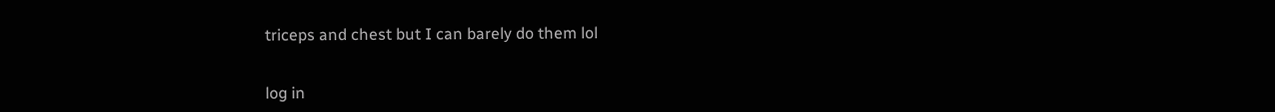triceps and chest but I can barely do them lol


log in